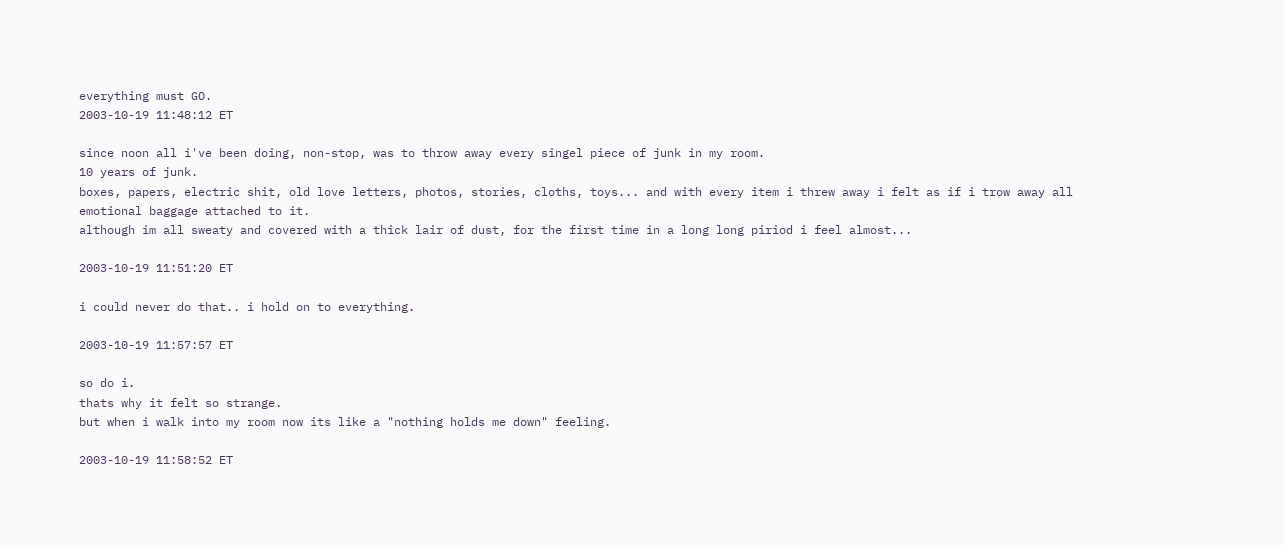everything must GO.
2003-10-19 11:48:12 ET

since noon all i've been doing, non-stop, was to throw away every singel piece of junk in my room.
10 years of junk.
boxes, papers, electric shit, old love letters, photos, stories, cloths, toys... and with every item i threw away i felt as if i trow away all emotional baggage attached to it.
although im all sweaty and covered with a thick lair of dust, for the first time in a long long piriod i feel almost...

2003-10-19 11:51:20 ET

i could never do that.. i hold on to everything.

2003-10-19 11:57:57 ET

so do i.
thats why it felt so strange.
but when i walk into my room now its like a "nothing holds me down" feeling.

2003-10-19 11:58:52 ET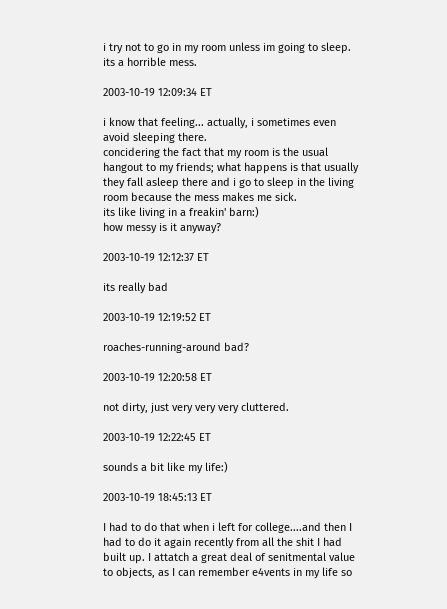i try not to go in my room unless im going to sleep. its a horrible mess.

2003-10-19 12:09:34 ET

i know that feeling... actually, i sometimes even avoid sleeping there.
concidering the fact that my room is the usual hangout to my friends; what happens is that usually they fall asleep there and i go to sleep in the living room because the mess makes me sick.
its like living in a freakin' barn:)
how messy is it anyway?

2003-10-19 12:12:37 ET

its really bad

2003-10-19 12:19:52 ET

roaches-running-around bad?

2003-10-19 12:20:58 ET

not dirty, just very very very cluttered.

2003-10-19 12:22:45 ET

sounds a bit like my life:)

2003-10-19 18:45:13 ET

I had to do that when i left for college....and then I had to do it again recently from all the shit I had built up. I attatch a great deal of senitmental value to objects, as I can remember e4vents in my life so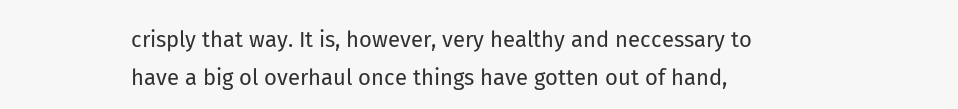crisply that way. It is, however, very healthy and neccessary to have a big ol overhaul once things have gotten out of hand,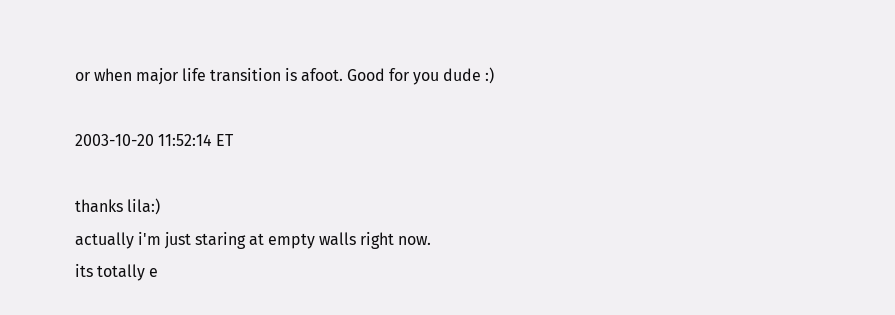or when major life transition is afoot. Good for you dude :)

2003-10-20 11:52:14 ET

thanks lila:)
actually i'm just staring at empty walls right now.
its totally e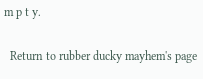m p t y.

  Return to rubber ducky mayhem's page